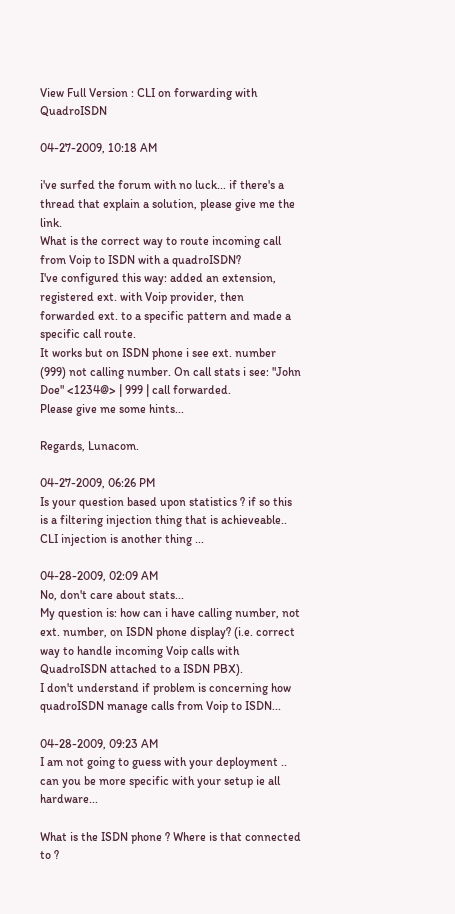View Full Version : CLI on forwarding with QuadroISDN

04-27-2009, 10:18 AM

i've surfed the forum with no luck... if there's a thread that explain a solution, please give me the link.
What is the correct way to route incoming call from Voip to ISDN with a quadroISDN?
I've configured this way: added an extension, registered ext. with Voip provider, then forwarded ext. to a specific pattern and made a specific call route.
It works but on ISDN phone i see ext. number (999) not calling number. On call stats i see: "John Doe" <1234@> | 999 | call forwarded.
Please give me some hints...

Regards, Lunacom.

04-27-2009, 06:26 PM
Is your question based upon statistics ? if so this is a filtering injection thing that is achieveable.. CLI injection is another thing ...

04-28-2009, 02:09 AM
No, don't care about stats...
My question is: how can i have calling number, not ext. number, on ISDN phone display? (i.e. correct way to handle incoming Voip calls with QuadroISDN attached to a ISDN PBX).
I don't understand if problem is concerning how quadroISDN manage calls from Voip to ISDN...

04-28-2009, 09:23 AM
I am not going to guess with your deployment .. can you be more specific with your setup ie all hardware...

What is the ISDN phone ? Where is that connected to ?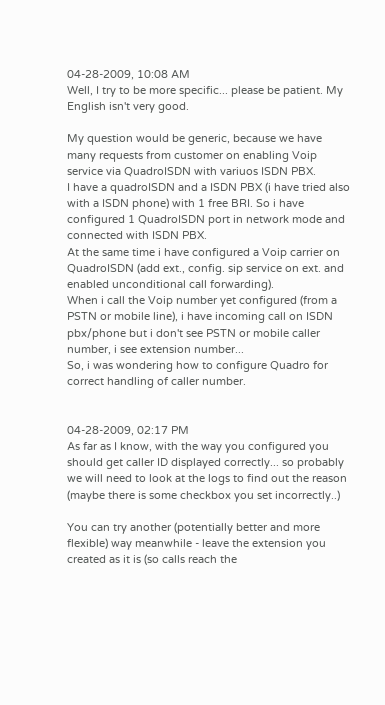04-28-2009, 10:08 AM
Well, I try to be more specific... please be patient. My English isn't very good.

My question would be generic, because we have many requests from customer on enabling Voip service via QuadroISDN with variuos ISDN PBX.
I have a quadroISDN and a ISDN PBX (i have tried also with a ISDN phone) with 1 free BRI. So i have configured 1 QuadroISDN port in network mode and connected with ISDN PBX.
At the same time i have configured a Voip carrier on QuadroISDN (add ext., config. sip service on ext. and enabled unconditional call forwarding).
When i call the Voip number yet configured (from a PSTN or mobile line), i have incoming call on ISDN pbx/phone but i don't see PSTN or mobile caller number, i see extension number...
So, i was wondering how to configure Quadro for correct handling of caller number.


04-28-2009, 02:17 PM
As far as I know, with the way you configured you should get caller ID displayed correctly... so probably we will need to look at the logs to find out the reason (maybe there is some checkbox you set incorrectly..)

You can try another (potentially better and more flexible) way meanwhile - leave the extension you created as it is (so calls reach the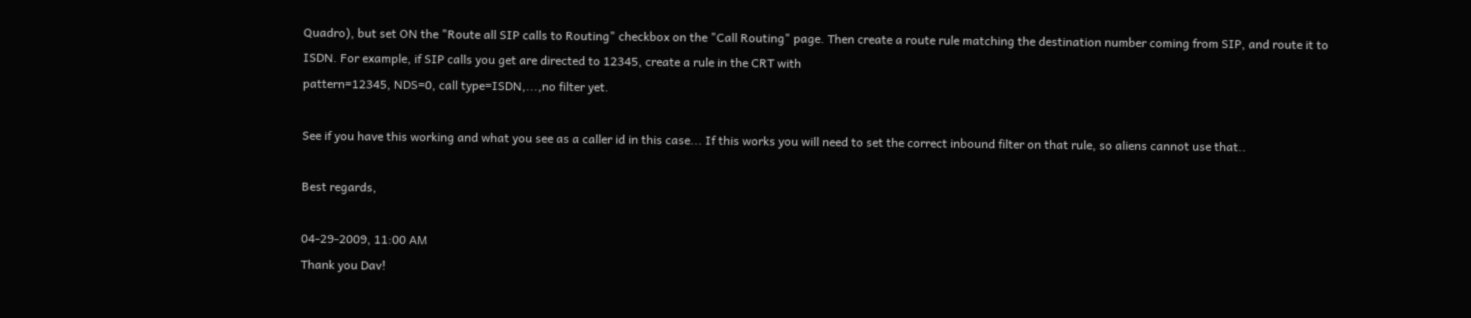Quadro), but set ON the "Route all SIP calls to Routing" checkbox on the "Call Routing" page. Then create a route rule matching the destination number coming from SIP, and route it to ISDN. For example, if SIP calls you get are directed to 12345, create a rule in the CRT with
pattern=12345, NDS=0, call type=ISDN,...,no filter yet.

See if you have this working and what you see as a caller id in this case... If this works you will need to set the correct inbound filter on that rule, so aliens cannot use that..

Best regards,

04-29-2009, 11:00 AM
Thank you Dav!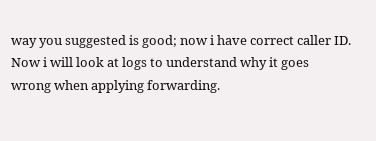way you suggested is good; now i have correct caller ID.
Now i will look at logs to understand why it goes wrong when applying forwarding.